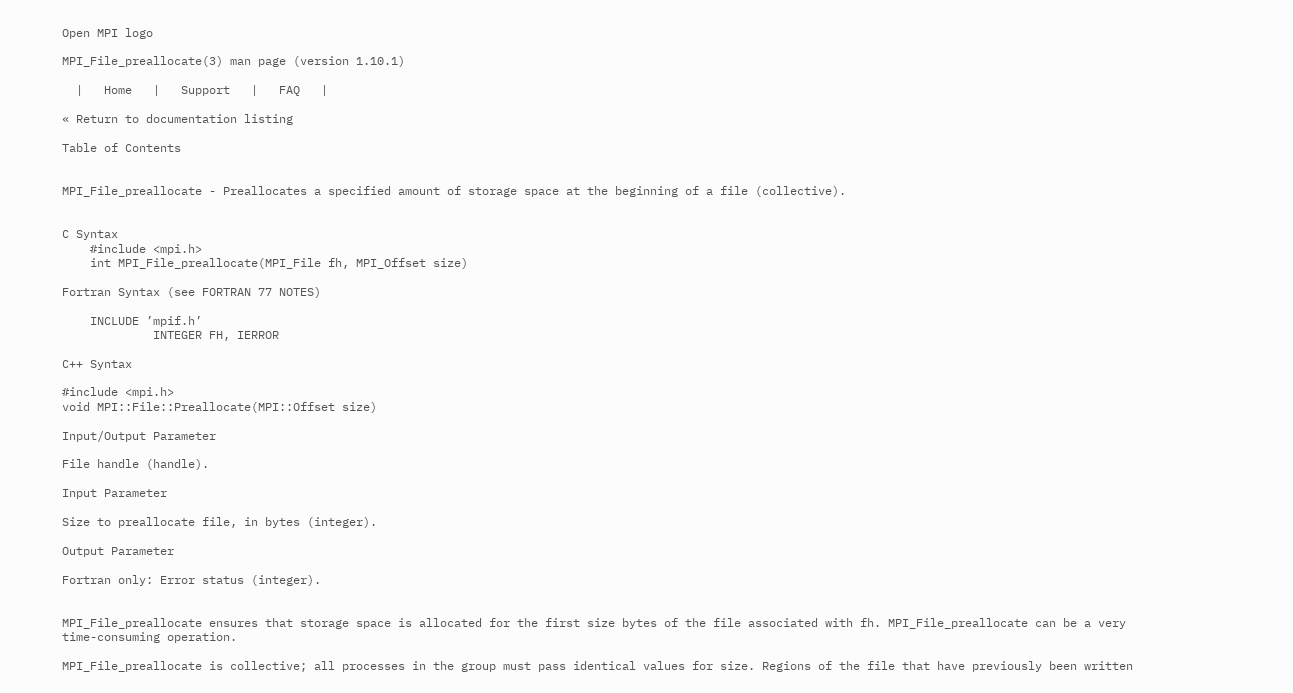Open MPI logo

MPI_File_preallocate(3) man page (version 1.10.1)

  |   Home   |   Support   |   FAQ   |

« Return to documentation listing

Table of Contents


MPI_File_preallocate - Preallocates a specified amount of storage space at the beginning of a file (collective).


C Syntax
    #include <mpi.h>
    int MPI_File_preallocate(MPI_File fh, MPI_Offset size)

Fortran Syntax (see FORTRAN 77 NOTES)

    INCLUDE ’mpif.h’
             INTEGER FH, IERROR

C++ Syntax

#include <mpi.h>
void MPI::File::Preallocate(MPI::Offset size)

Input/Output Parameter

File handle (handle).

Input Parameter

Size to preallocate file, in bytes (integer).

Output Parameter

Fortran only: Error status (integer).


MPI_File_preallocate ensures that storage space is allocated for the first size bytes of the file associated with fh. MPI_File_preallocate can be a very time-consuming operation.

MPI_File_preallocate is collective; all processes in the group must pass identical values for size. Regions of the file that have previously been written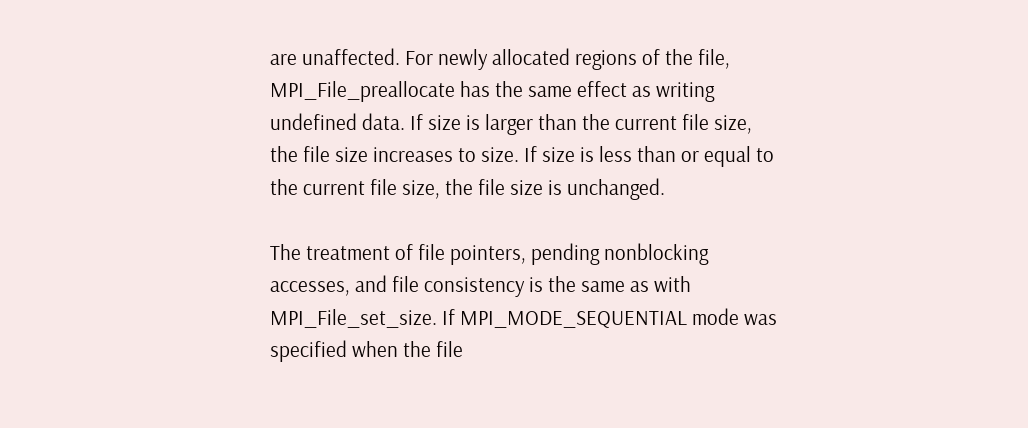are unaffected. For newly allocated regions of the file, MPI_File_preallocate has the same effect as writing undefined data. If size is larger than the current file size, the file size increases to size. If size is less than or equal to the current file size, the file size is unchanged.

The treatment of file pointers, pending nonblocking accesses, and file consistency is the same as with MPI_File_set_size. If MPI_MODE_SEQUENTIAL mode was specified when the file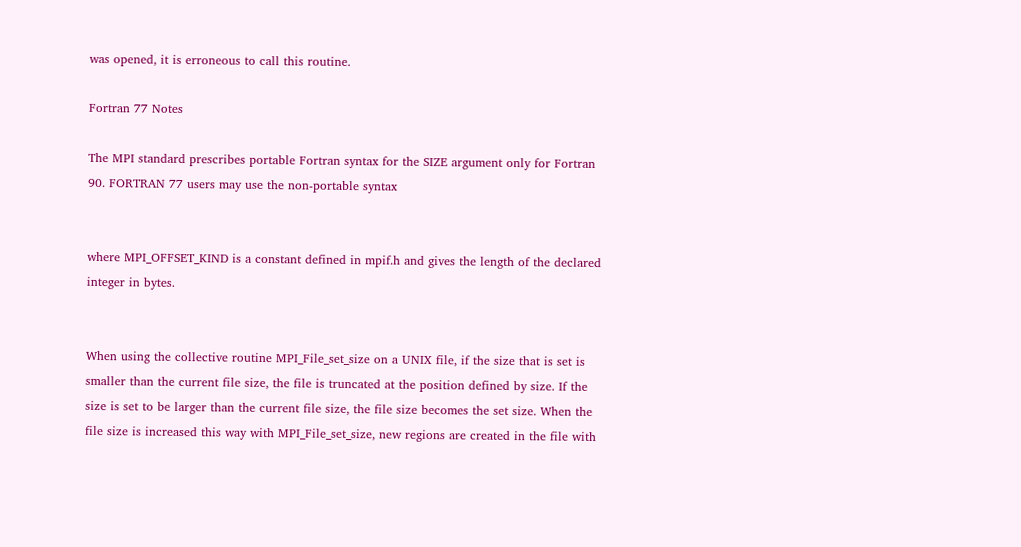was opened, it is erroneous to call this routine.

Fortran 77 Notes

The MPI standard prescribes portable Fortran syntax for the SIZE argument only for Fortran 90. FORTRAN 77 users may use the non-portable syntax


where MPI_OFFSET_KIND is a constant defined in mpif.h and gives the length of the declared integer in bytes.


When using the collective routine MPI_File_set_size on a UNIX file, if the size that is set is smaller than the current file size, the file is truncated at the position defined by size. If the size is set to be larger than the current file size, the file size becomes the set size. When the file size is increased this way with MPI_File_set_size, new regions are created in the file with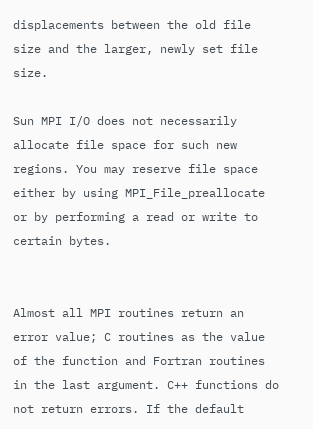displacements between the old file size and the larger, newly set file size.

Sun MPI I/O does not necessarily allocate file space for such new regions. You may reserve file space either by using MPI_File_preallocate or by performing a read or write to certain bytes.


Almost all MPI routines return an error value; C routines as the value of the function and Fortran routines in the last argument. C++ functions do not return errors. If the default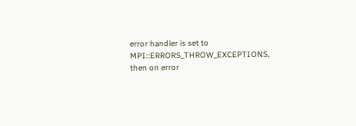error handler is set to MPI::ERRORS_THROW_EXCEPTIONS, then on error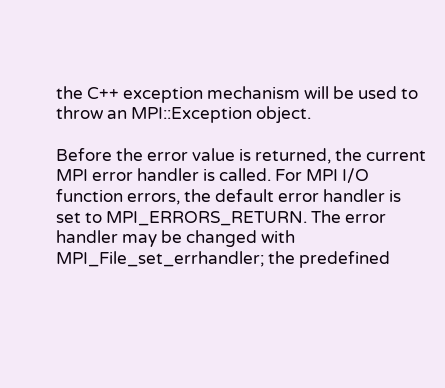the C++ exception mechanism will be used to throw an MPI::Exception object.

Before the error value is returned, the current MPI error handler is called. For MPI I/O function errors, the default error handler is set to MPI_ERRORS_RETURN. The error handler may be changed with MPI_File_set_errhandler; the predefined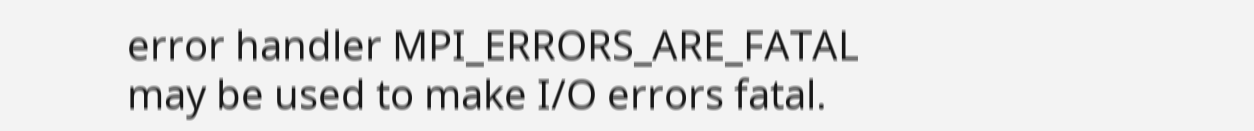error handler MPI_ERRORS_ARE_FATAL may be used to make I/O errors fatal.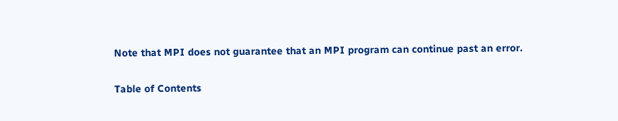Note that MPI does not guarantee that an MPI program can continue past an error.

Table of Contents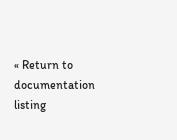« Return to documentation listing